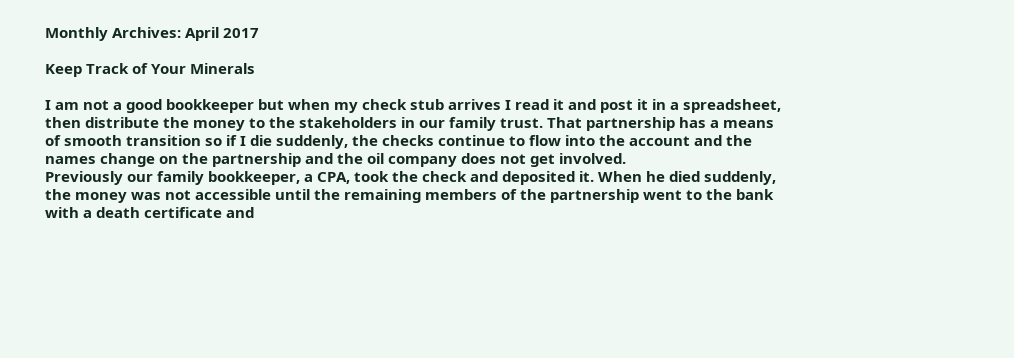Monthly Archives: April 2017

Keep Track of Your Minerals

I am not a good bookkeeper but when my check stub arrives I read it and post it in a spreadsheet, then distribute the money to the stakeholders in our family trust. That partnership has a means of smooth transition so if I die suddenly, the checks continue to flow into the account and the names change on the partnership and the oil company does not get involved.
Previously our family bookkeeper, a CPA, took the check and deposited it. When he died suddenly, the money was not accessible until the remaining members of the partnership went to the bank with a death certificate and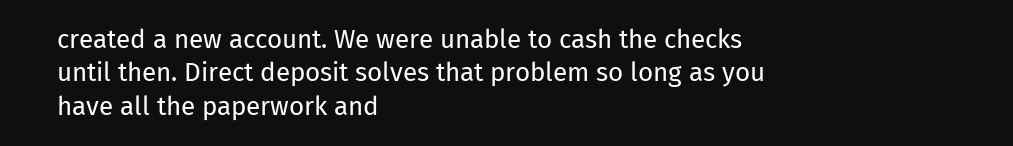created a new account. We were unable to cash the checks until then. Direct deposit solves that problem so long as you have all the paperwork and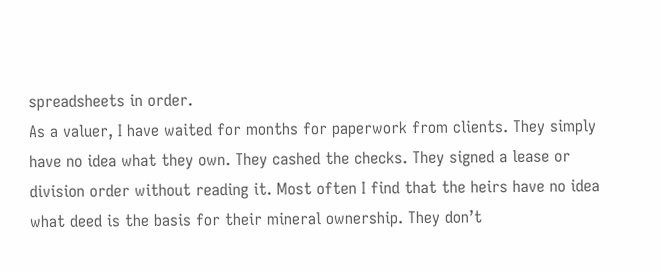spreadsheets in order.
As a valuer, I have waited for months for paperwork from clients. They simply have no idea what they own. They cashed the checks. They signed a lease or division order without reading it. Most often I find that the heirs have no idea what deed is the basis for their mineral ownership. They don’t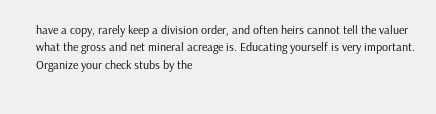have a copy, rarely keep a division order, and often heirs cannot tell the valuer what the gross and net mineral acreage is. Educating yourself is very important.
Organize your check stubs by the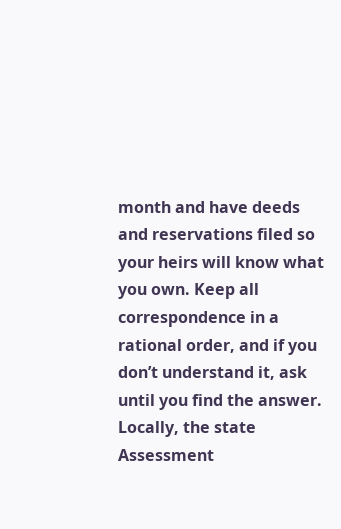month and have deeds and reservations filed so your heirs will know what you own. Keep all correspondence in a rational order, and if you don’t understand it, ask until you find the answer.
Locally, the state Assessment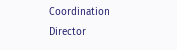Coordination Director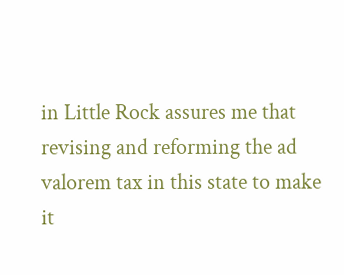in Little Rock assures me that revising and reforming the ad valorem tax in this state to make it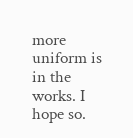more uniform is in the works. I hope so.